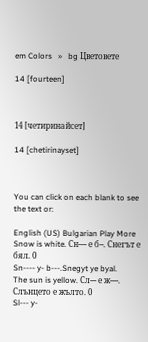em Colors   »   bg Цветовете

14 [fourteen]



14 [четиринайсет]

14 [chetirinayset]



You can click on each blank to see the text or:

English (US) Bulgarian Play More
Snow is white. Сн---- е б--. Снегът е бял. 0
Sn---- y- b---.Snegyt ye byal.
The sun is yellow. Сл--- е ж----. Слънцето е жълто. 0
Sl--- y-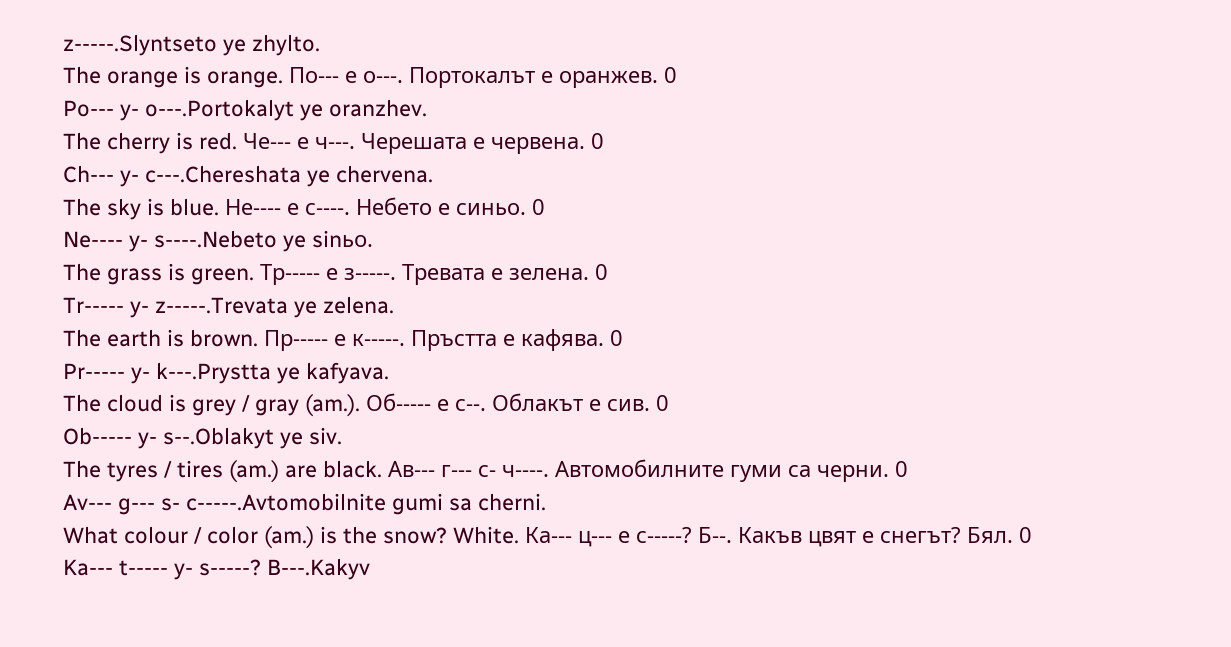z-----.Slyntseto ye zhylto.
The orange is orange. По--- е о---. Портокалът е оранжев. 0
Po--- y- o---.Portokalyt ye oranzhev.
The cherry is red. Че--- е ч---. Черешата е червена. 0
Ch--- y- c---.Chereshata ye chervena.
The sky is blue. Не---- е с----. Небето е синьо. 0
Ne---- y- s----.Nebeto ye sinьo.
The grass is green. Тр----- е з-----. Тревата е зелена. 0
Tr----- y- z-----.Trevata ye zelena.
The earth is brown. Пр----- е к-----. Пръстта е кафява. 0
Pr----- y- k---.Prystta ye kafyava.
The cloud is grey / gray (am.). Об----- е с--. Облакът е сив. 0
Ob----- y- s--.Oblakyt ye siv.
The tyres / tires (am.) are black. Ав--- г--- с- ч----. Автомобилните гуми са черни. 0
Av--- g--- s- c-----.Avtomobilnite gumi sa cherni.
What colour / color (am.) is the snow? White. Ка--- ц--- е с-----? Б--. Какъв цвят е снегът? Бял. 0
Ka--- t----- y- s-----? B---.Kakyv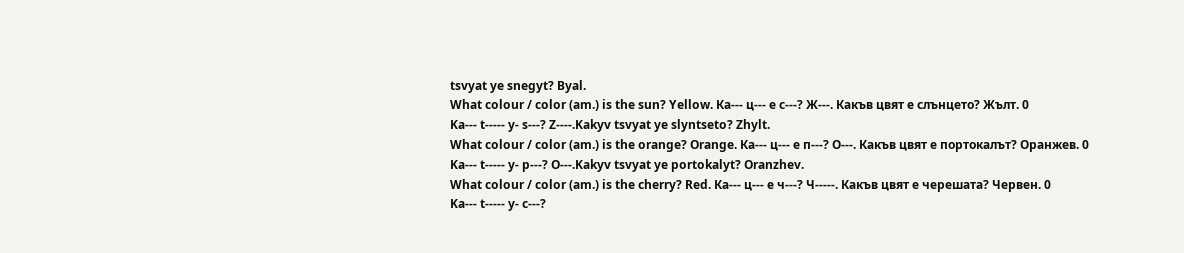tsvyat ye snegyt? Byal.
What colour / color (am.) is the sun? Yellow. Ка--- ц--- е с---? Ж---. Какъв цвят е слънцето? Жълт. 0
Ka--- t----- y- s---? Z----.Kakyv tsvyat ye slyntseto? Zhylt.
What colour / color (am.) is the orange? Orange. Ка--- ц--- е п---? О---. Какъв цвят е портокалът? Оранжев. 0
Ka--- t----- y- p---? O---.Kakyv tsvyat ye portokalyt? Oranzhev.
What colour / color (am.) is the cherry? Red. Ка--- ц--- е ч---? Ч-----. Какъв цвят е черешата? Червен. 0
Ka--- t----- y- c---?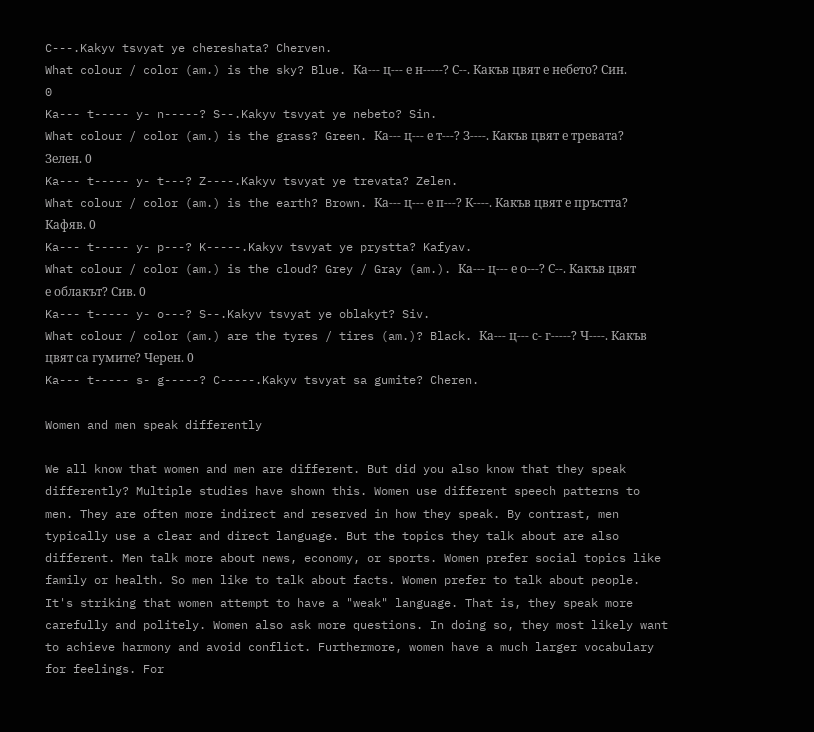C---.Kakyv tsvyat ye chereshata? Cherven.
What colour / color (am.) is the sky? Blue. Ка--- ц--- е н-----? С--. Какъв цвят е небето? Син. 0
Ka--- t----- y- n-----? S--.Kakyv tsvyat ye nebeto? Sin.
What colour / color (am.) is the grass? Green. Ка--- ц--- е т---? З----. Какъв цвят е тревата? Зелен. 0
Ka--- t----- y- t---? Z----.Kakyv tsvyat ye trevata? Zelen.
What colour / color (am.) is the earth? Brown. Ка--- ц--- е п---? К----. Какъв цвят е пръстта? Кафяв. 0
Ka--- t----- y- p---? K-----.Kakyv tsvyat ye prystta? Kafyav.
What colour / color (am.) is the cloud? Grey / Gray (am.). Ка--- ц--- е о---? С--. Какъв цвят е облакът? Сив. 0
Ka--- t----- y- o---? S--.Kakyv tsvyat ye oblakyt? Siv.
What colour / color (am.) are the tyres / tires (am.)? Black. Ка--- ц--- с- г-----? Ч----. Какъв цвят са гумите? Черен. 0
Ka--- t----- s- g-----? C-----.Kakyv tsvyat sa gumite? Cheren.

Women and men speak differently

We all know that women and men are different. But did you also know that they speak differently? Multiple studies have shown this. Women use different speech patterns to men. They are often more indirect and reserved in how they speak. By contrast, men typically use a clear and direct language. But the topics they talk about are also different. Men talk more about news, economy, or sports. Women prefer social topics like family or health. So men like to talk about facts. Women prefer to talk about people. It's striking that women attempt to have a "weak" language. That is, they speak more carefully and politely. Women also ask more questions. In doing so, they most likely want to achieve harmony and avoid conflict. Furthermore, women have a much larger vocabulary for feelings. For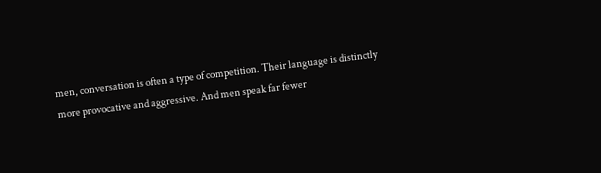men, conversation is often a type of competition. Their language is distinctly more provocative and aggressive. And men speak far fewer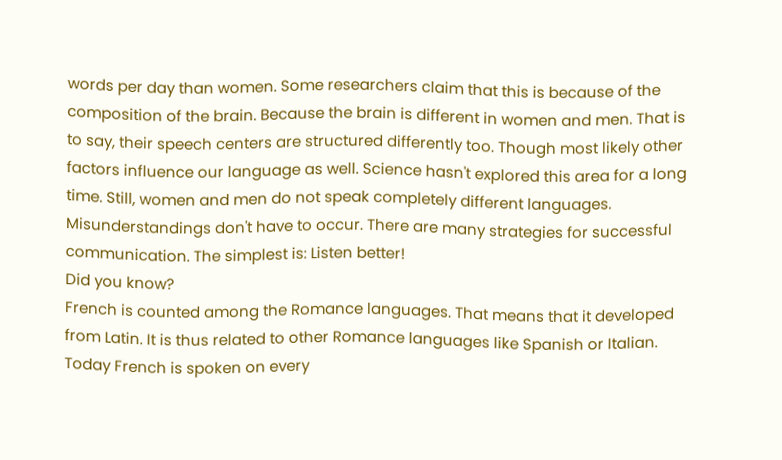words per day than women. Some researchers claim that this is because of the composition of the brain. Because the brain is different in women and men. That is to say, their speech centers are structured differently too. Though most likely other factors influence our language as well. Science hasn't explored this area for a long time. Still, women and men do not speak completely different languages. Misunderstandings don't have to occur. There are many strategies for successful communication. The simplest is: Listen better!
Did you know?
French is counted among the Romance languages. That means that it developed from Latin. It is thus related to other Romance languages like Spanish or Italian. Today French is spoken on every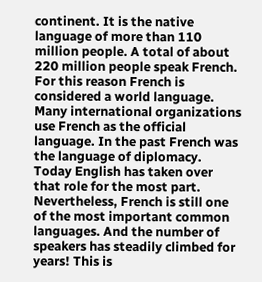continent. It is the native language of more than 110 million people. A total of about 220 million people speak French. For this reason French is considered a world language. Many international organizations use French as the official language. In the past French was the language of diplomacy. Today English has taken over that role for the most part. Nevertheless, French is still one of the most important common languages. And the number of speakers has steadily climbed for years! This is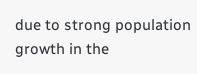due to strong population growth in the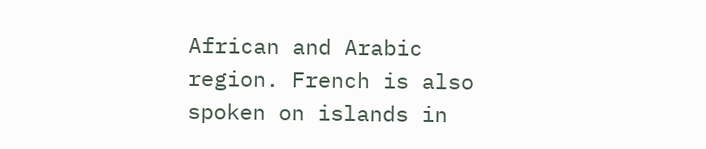African and Arabic region. French is also spoken on islands in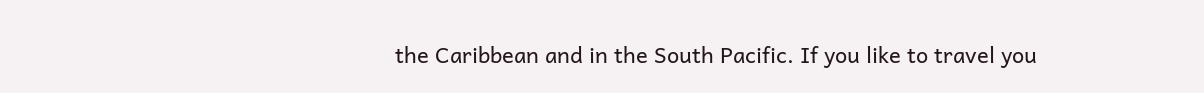the Caribbean and in the South Pacific. If you like to travel you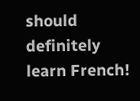should definitely learn French!